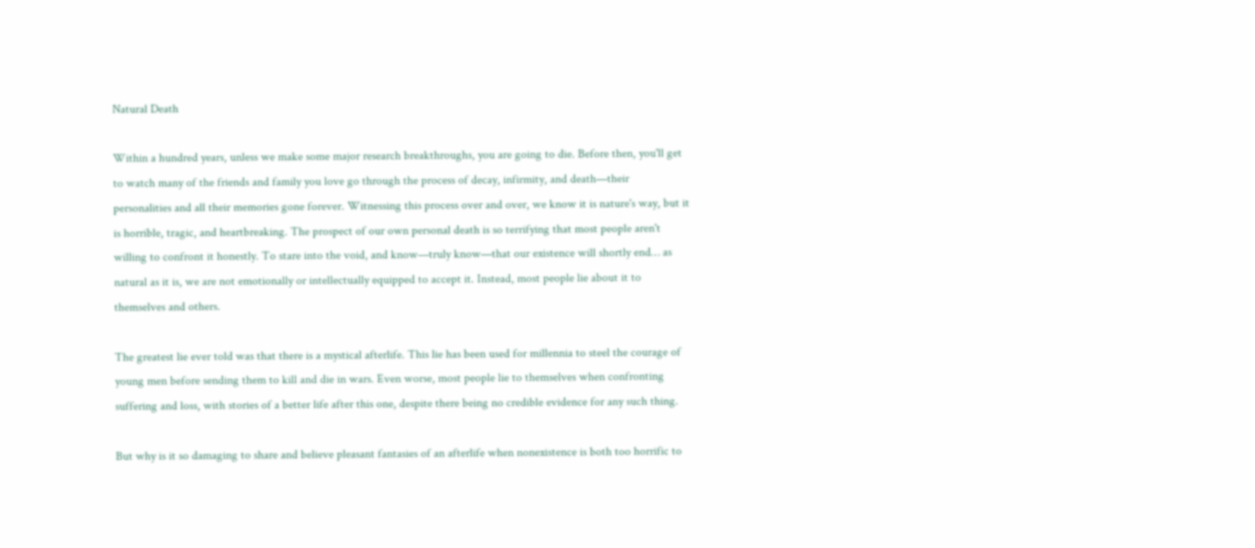Natural Death

Within a hundred years, unless we make some major research breakthroughs, you are going to die. Before then, you'll get to watch many of the friends and family you love go through the process of decay, infirmity, and death—their personalities and all their memories gone forever. Witnessing this process over and over, we know it is nature's way, but it is horrible, tragic, and heartbreaking. The prospect of our own personal death is so terrifying that most people aren't willing to confront it honestly. To stare into the void, and know—truly know—that our existence will shortly end… as natural as it is, we are not emotionally or intellectually equipped to accept it. Instead, most people lie about it to themselves and others.

The greatest lie ever told was that there is a mystical afterlife. This lie has been used for millennia to steel the courage of young men before sending them to kill and die in wars. Even worse, most people lie to themselves when confronting suffering and loss, with stories of a better life after this one, despite there being no credible evidence for any such thing.

But why is it so damaging to share and believe pleasant fantasies of an afterlife when nonexistence is both too horrific to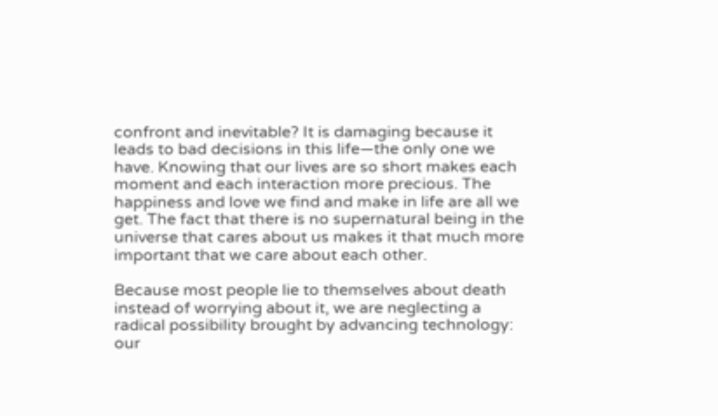confront and inevitable? It is damaging because it leads to bad decisions in this life—the only one we have. Knowing that our lives are so short makes each moment and each interaction more precious. The happiness and love we find and make in life are all we get. The fact that there is no supernatural being in the universe that cares about us makes it that much more important that we care about each other.

Because most people lie to themselves about death instead of worrying about it, we are neglecting a radical possibility brought by advancing technology: our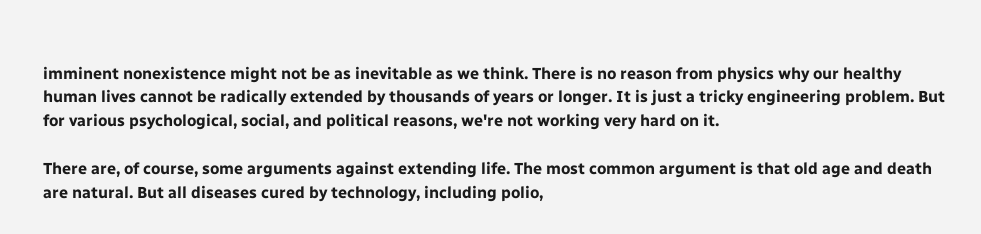imminent nonexistence might not be as inevitable as we think. There is no reason from physics why our healthy human lives cannot be radically extended by thousands of years or longer. It is just a tricky engineering problem. But for various psychological, social, and political reasons, we're not working very hard on it.

There are, of course, some arguments against extending life. The most common argument is that old age and death are natural. But all diseases cured by technology, including polio,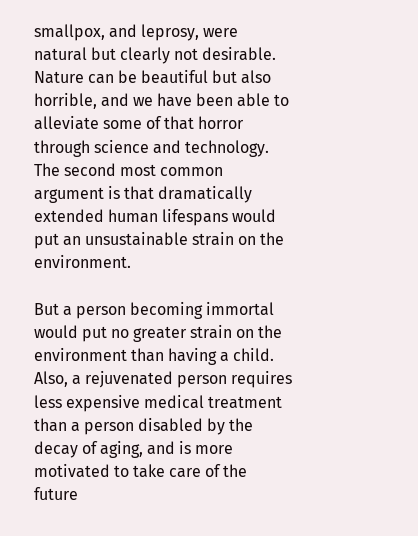smallpox, and leprosy, were natural but clearly not desirable. Nature can be beautiful but also horrible, and we have been able to alleviate some of that horror through science and technology. The second most common argument is that dramatically extended human lifespans would put an unsustainable strain on the environment.

But a person becoming immortal would put no greater strain on the environment than having a child. Also, a rejuvenated person requires less expensive medical treatment than a person disabled by the decay of aging, and is more motivated to take care of the future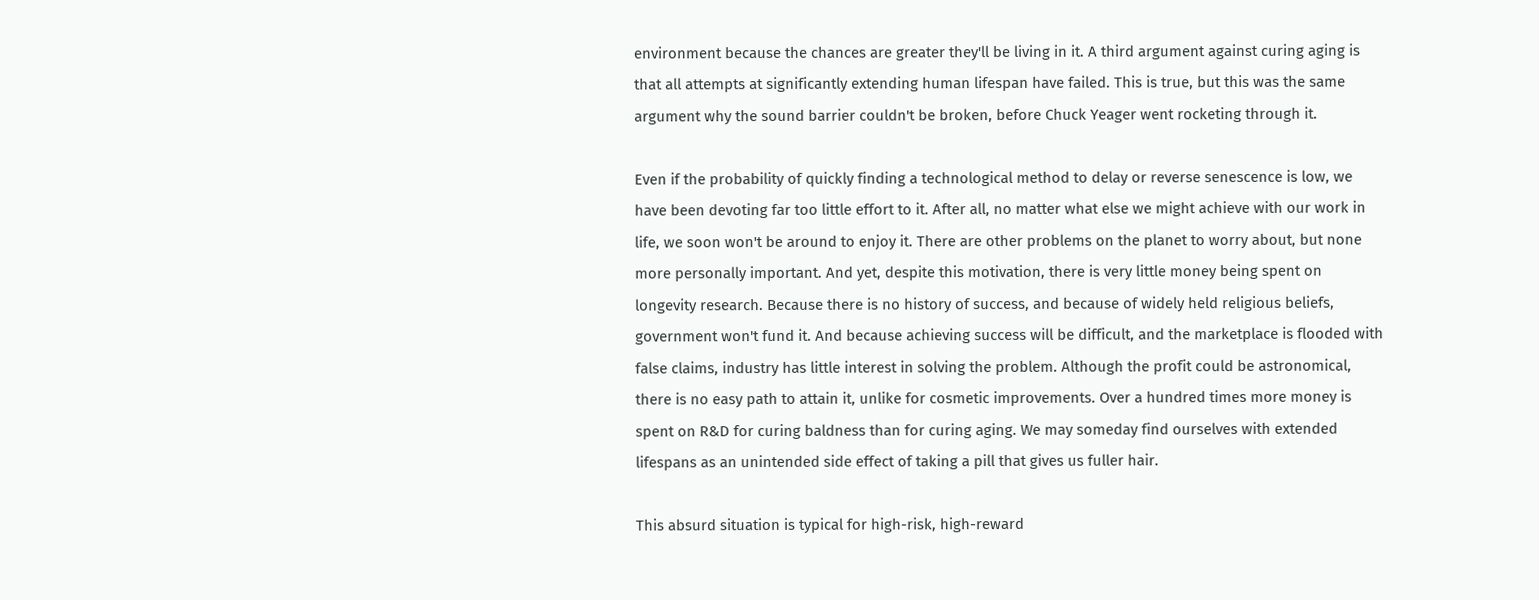environment because the chances are greater they'll be living in it. A third argument against curing aging is that all attempts at significantly extending human lifespan have failed. This is true, but this was the same argument why the sound barrier couldn't be broken, before Chuck Yeager went rocketing through it.

Even if the probability of quickly finding a technological method to delay or reverse senescence is low, we have been devoting far too little effort to it. After all, no matter what else we might achieve with our work in life, we soon won't be around to enjoy it. There are other problems on the planet to worry about, but none more personally important. And yet, despite this motivation, there is very little money being spent on longevity research. Because there is no history of success, and because of widely held religious beliefs, government won't fund it. And because achieving success will be difficult, and the marketplace is flooded with false claims, industry has little interest in solving the problem. Although the profit could be astronomical, there is no easy path to attain it, unlike for cosmetic improvements. Over a hundred times more money is spent on R&D for curing baldness than for curing aging. We may someday find ourselves with extended lifespans as an unintended side effect of taking a pill that gives us fuller hair.

This absurd situation is typical for high-risk, high-reward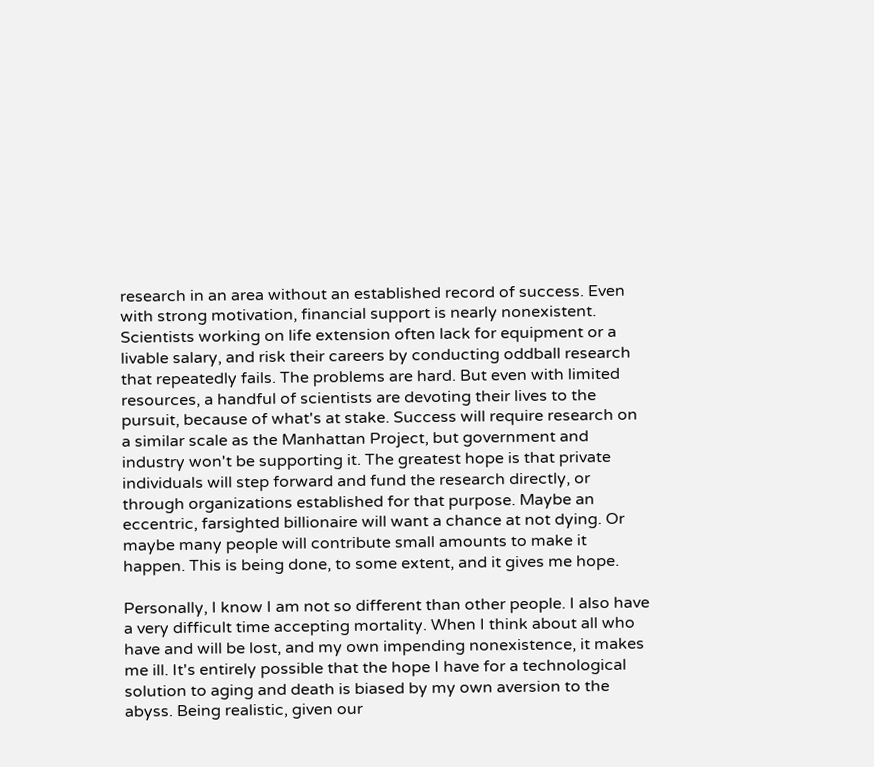research in an area without an established record of success. Even with strong motivation, financial support is nearly nonexistent. Scientists working on life extension often lack for equipment or a livable salary, and risk their careers by conducting oddball research that repeatedly fails. The problems are hard. But even with limited resources, a handful of scientists are devoting their lives to the pursuit, because of what's at stake. Success will require research on a similar scale as the Manhattan Project, but government and industry won't be supporting it. The greatest hope is that private individuals will step forward and fund the research directly, or through organizations established for that purpose. Maybe an eccentric, farsighted billionaire will want a chance at not dying. Or maybe many people will contribute small amounts to make it happen. This is being done, to some extent, and it gives me hope.

Personally, I know I am not so different than other people. I also have a very difficult time accepting mortality. When I think about all who have and will be lost, and my own impending nonexistence, it makes me ill. It's entirely possible that the hope I have for a technological solution to aging and death is biased by my own aversion to the abyss. Being realistic, given our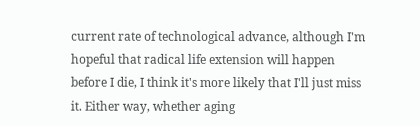current rate of technological advance, although I'm hopeful that radical life extension will happen before I die, I think it's more likely that I'll just miss it. Either way, whether aging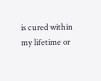is cured within my lifetime or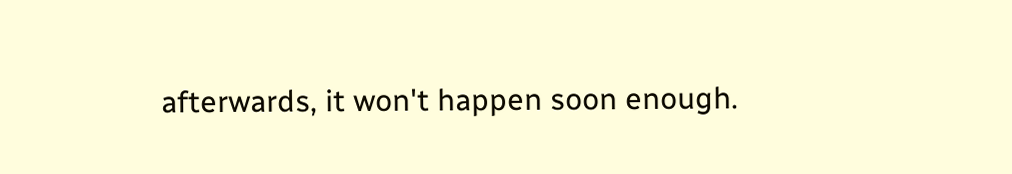afterwards, it won't happen soon enough.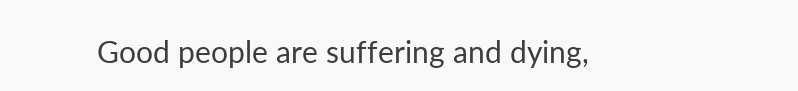Good people are suffering and dying,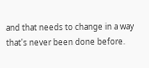and that needs to change in a way that's never been done before.